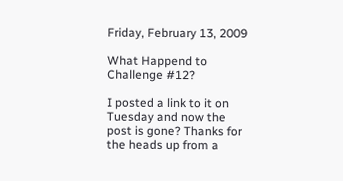Friday, February 13, 2009

What Happend to Challenge #12?

I posted a link to it on Tuesday and now the post is gone? Thanks for the heads up from a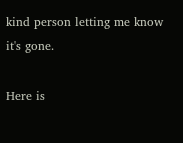kind person letting me know it's gone.

Here is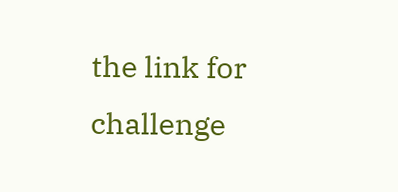the link for challenge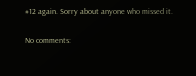#12 again. Sorry about anyone who missed it.

No comments: